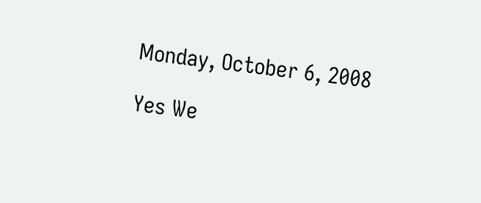Monday, October 6, 2008

Yes We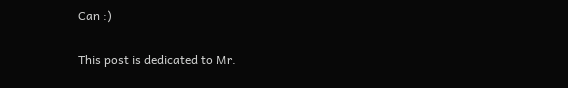Can :)

This post is dedicated to Mr.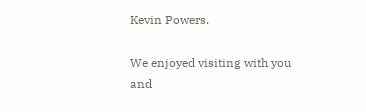Kevin Powers.

We enjoyed visiting with you and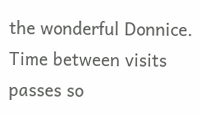the wonderful Donnice. Time between visits passes so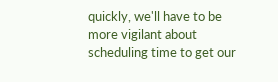quickly, we'll have to be more vigilant about scheduling time to get our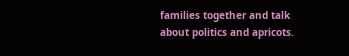families together and talk about politics and apricots.